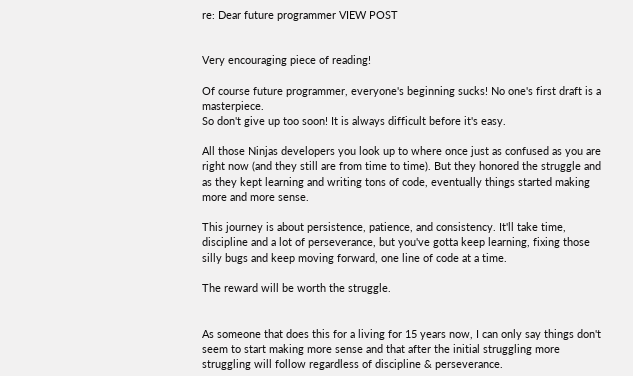re: Dear future programmer VIEW POST


Very encouraging piece of reading!

Of course future programmer, everyone's beginning sucks! No one's first draft is a masterpiece.
So don't give up too soon! It is always difficult before it's easy.

All those Ninjas developers you look up to where once just as confused as you are right now (and they still are from time to time). But they honored the struggle and as they kept learning and writing tons of code, eventually things started making more and more sense.

This journey is about persistence, patience, and consistency. It'll take time, discipline and a lot of perseverance, but you've gotta keep learning, fixing those silly bugs and keep moving forward, one line of code at a time.

The reward will be worth the struggle.


As someone that does this for a living for 15 years now, I can only say things don't seem to start making more sense and that after the initial struggling more struggling will follow regardless of discipline & perseverance.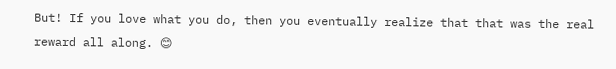But! If you love what you do, then you eventually realize that that was the real reward all along. 😊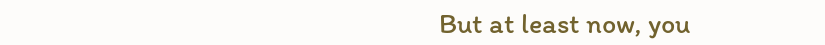But at least now, you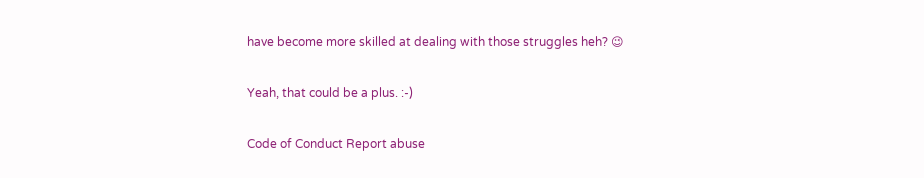have become more skilled at dealing with those struggles heh? 😉

Yeah, that could be a plus. :-)

Code of Conduct Report abuse